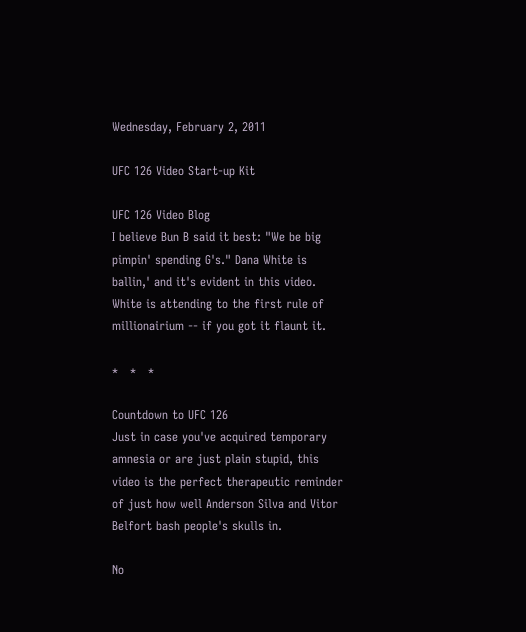Wednesday, February 2, 2011

UFC 126 Video Start-up Kit

UFC 126 Video Blog
I believe Bun B said it best: "We be big pimpin' spending G's." Dana White is ballin,' and it's evident in this video. White is attending to the first rule of millionairium -- if you got it flaunt it.

*   *   *

Countdown to UFC 126
Just in case you've acquired temporary amnesia or are just plain stupid, this video is the perfect therapeutic reminder of just how well Anderson Silva and Vitor Belfort bash people's skulls in.

No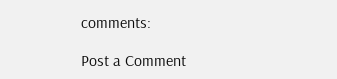comments:

Post a Comment